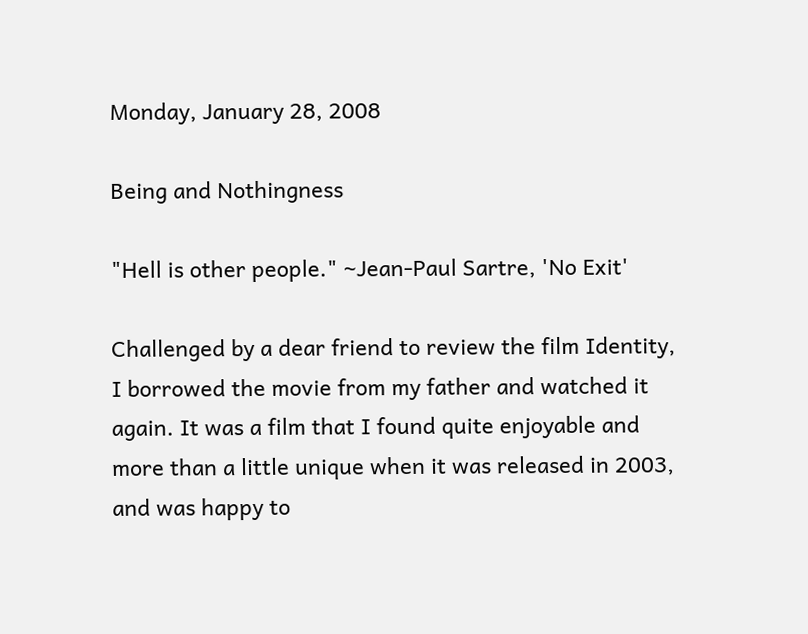Monday, January 28, 2008

Being and Nothingness

"Hell is other people." ~Jean-Paul Sartre, 'No Exit'

Challenged by a dear friend to review the film Identity, I borrowed the movie from my father and watched it again. It was a film that I found quite enjoyable and more than a little unique when it was released in 2003, and was happy to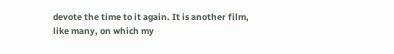devote the time to it again. It is another film, like many, on which my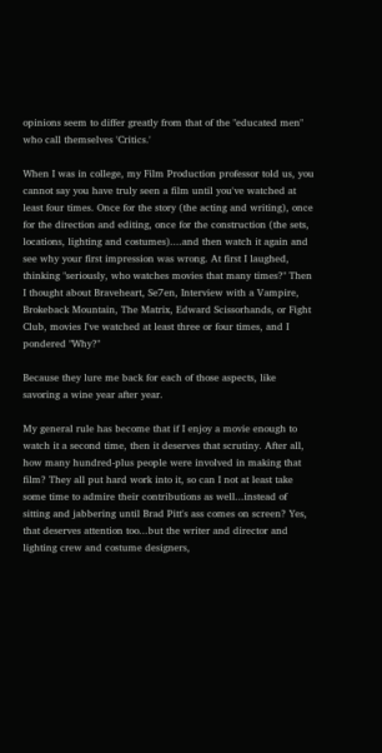opinions seem to differ greatly from that of the "educated men" who call themselves 'Critics.'

When I was in college, my Film Production professor told us, you cannot say you have truly seen a film until you've watched at least four times. Once for the story (the acting and writing), once for the direction and editing, once for the construction (the sets, locations, lighting and costumes)....and then watch it again and see why your first impression was wrong. At first I laughed, thinking "seriously, who watches movies that many times?" Then I thought about Braveheart, Se7en, Interview with a Vampire, Brokeback Mountain, The Matrix, Edward Scissorhands, or Fight Club, movies I've watched at least three or four times, and I pondered "Why?"

Because they lure me back for each of those aspects, like savoring a wine year after year.

My general rule has become that if I enjoy a movie enough to watch it a second time, then it deserves that scrutiny. After all, how many hundred-plus people were involved in making that film? They all put hard work into it, so can I not at least take some time to admire their contributions as well...instead of sitting and jabbering until Brad Pitt's ass comes on screen? Yes, that deserves attention too...but the writer and director and lighting crew and costume designers,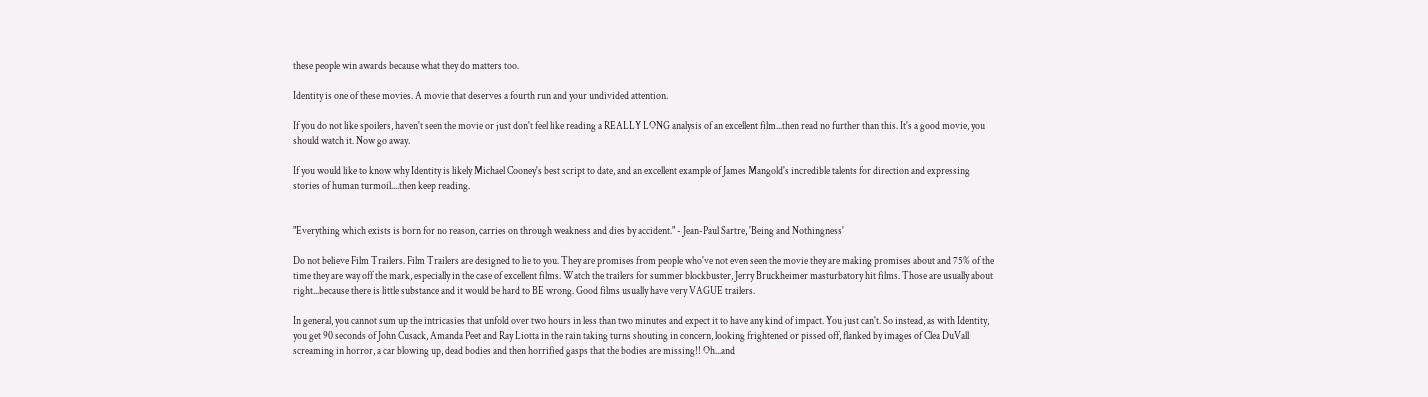these people win awards because what they do matters too.

Identity is one of these movies. A movie that deserves a fourth run and your undivided attention.

If you do not like spoilers, haven't seen the movie or just don't feel like reading a REALLY LONG analysis of an excellent film...then read no further than this. It's a good movie, you should watch it. Now go away.

If you would like to know why Identity is likely Michael Cooney's best script to date, and an excellent example of James Mangold's incredible talents for direction and expressing stories of human turmoil....then keep reading.


"Everything which exists is born for no reason, carries on through weakness and dies by accident." - Jean-Paul Sartre, 'Being and Nothingness'

Do not believe Film Trailers. Film Trailers are designed to lie to you. They are promises from people who've not even seen the movie they are making promises about and 75% of the time they are way off the mark, especially in the case of excellent films. Watch the trailers for summer blockbuster, Jerry Bruckheimer masturbatory hit films. Those are usually about right...because there is little substance and it would be hard to BE wrong. Good films usually have very VAGUE trailers.

In general, you cannot sum up the intricasies that unfold over two hours in less than two minutes and expect it to have any kind of impact. You just can't. So instead, as with Identity, you get 90 seconds of John Cusack, Amanda Peet and Ray Liotta in the rain taking turns shouting in concern, looking frightened or pissed off, flanked by images of Clea DuVall screaming in horror, a car blowing up, dead bodies and then horrified gasps that the bodies are missing!! Oh...and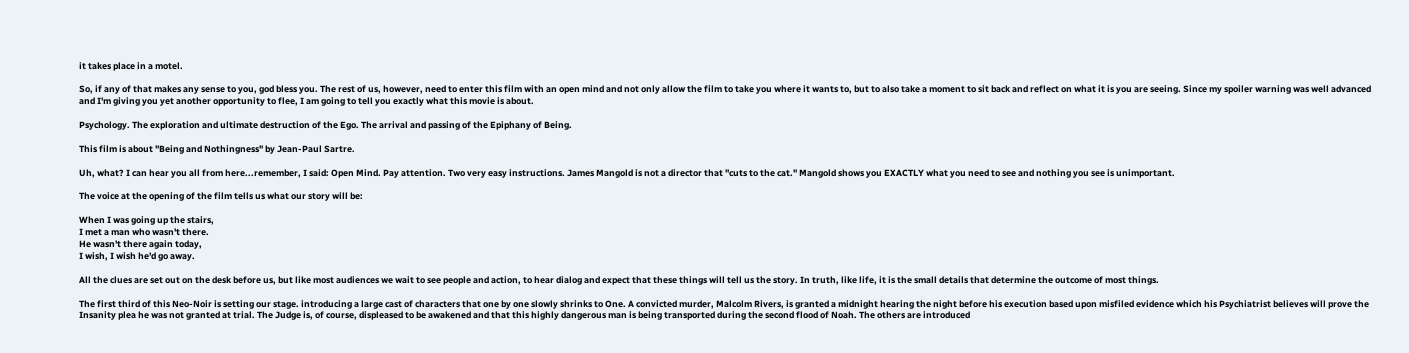it takes place in a motel.

So, if any of that makes any sense to you, god bless you. The rest of us, however, need to enter this film with an open mind and not only allow the film to take you where it wants to, but to also take a moment to sit back and reflect on what it is you are seeing. Since my spoiler warning was well advanced and I'm giving you yet another opportunity to flee, I am going to tell you exactly what this movie is about.

Psychology. The exploration and ultimate destruction of the Ego. The arrival and passing of the Epiphany of Being.

This film is about "Being and Nothingness" by Jean-Paul Sartre.

Uh, what? I can hear you all from here...remember, I said: Open Mind. Pay attention. Two very easy instructions. James Mangold is not a director that "cuts to the cat." Mangold shows you EXACTLY what you need to see and nothing you see is unimportant.

The voice at the opening of the film tells us what our story will be:

When I was going up the stairs,
I met a man who wasn't there.
He wasn't there again today,
I wish, I wish he'd go away.

All the clues are set out on the desk before us, but like most audiences we wait to see people and action, to hear dialog and expect that these things will tell us the story. In truth, like life, it is the small details that determine the outcome of most things.

The first third of this Neo-Noir is setting our stage. introducing a large cast of characters that one by one slowly shrinks to One. A convicted murder, Malcolm Rivers, is granted a midnight hearing the night before his execution based upon misfiled evidence which his Psychiatrist believes will prove the Insanity plea he was not granted at trial. The Judge is, of course, displeased to be awakened and that this highly dangerous man is being transported during the second flood of Noah. The others are introduced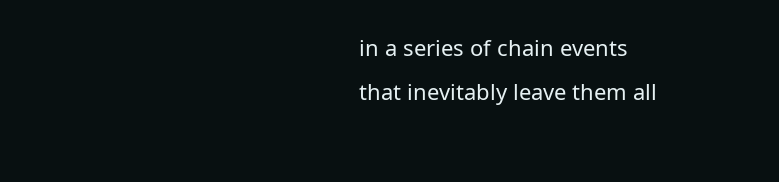in a series of chain events that inevitably leave them all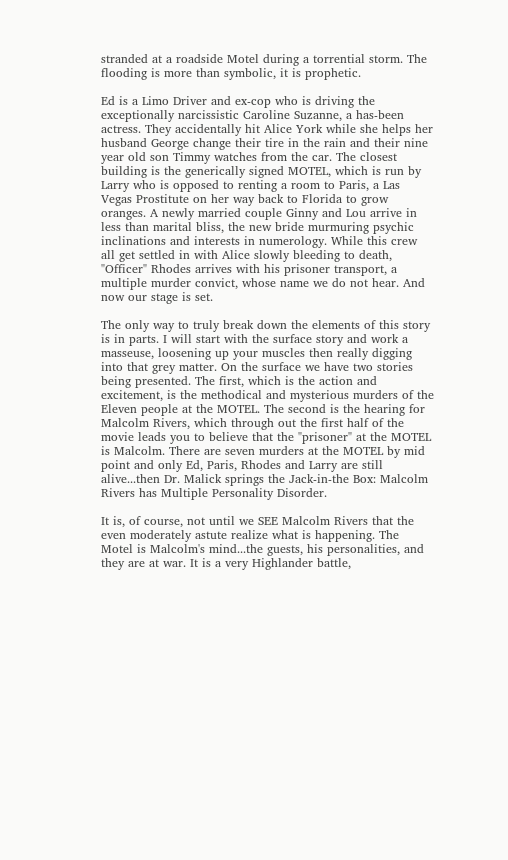stranded at a roadside Motel during a torrential storm. The flooding is more than symbolic, it is prophetic.

Ed is a Limo Driver and ex-cop who is driving the exceptionally narcissistic Caroline Suzanne, a has-been actress. They accidentally hit Alice York while she helps her husband George change their tire in the rain and their nine year old son Timmy watches from the car. The closest building is the generically signed MOTEL, which is run by Larry who is opposed to renting a room to Paris, a Las Vegas Prostitute on her way back to Florida to grow oranges. A newly married couple Ginny and Lou arrive in less than marital bliss, the new bride murmuring psychic inclinations and interests in numerology. While this crew all get settled in with Alice slowly bleeding to death, "Officer" Rhodes arrives with his prisoner transport, a multiple murder convict, whose name we do not hear. And now our stage is set.

The only way to truly break down the elements of this story is in parts. I will start with the surface story and work a masseuse, loosening up your muscles then really digging into that grey matter. On the surface we have two stories being presented. The first, which is the action and excitement, is the methodical and mysterious murders of the Eleven people at the MOTEL. The second is the hearing for Malcolm Rivers, which through out the first half of the movie leads you to believe that the "prisoner" at the MOTEL is Malcolm. There are seven murders at the MOTEL by mid point and only Ed, Paris, Rhodes and Larry are still alive...then Dr. Malick springs the Jack-in-the Box: Malcolm Rivers has Multiple Personality Disorder.

It is, of course, not until we SEE Malcolm Rivers that the even moderately astute realize what is happening. The Motel is Malcolm's mind...the guests, his personalities, and they are at war. It is a very Highlander battle,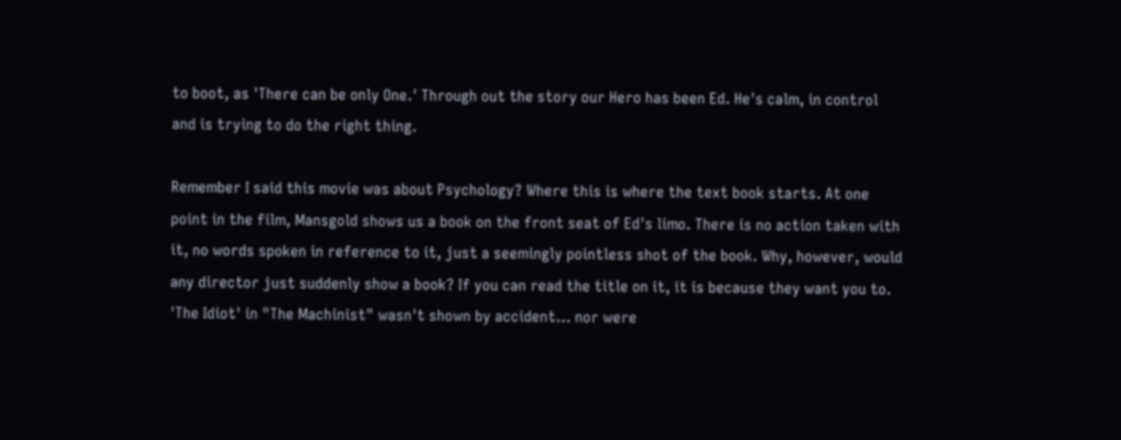to boot, as 'There can be only One.' Through out the story our Hero has been Ed. He's calm, in control and is trying to do the right thing.

Remember I said this movie was about Psychology? Where this is where the text book starts. At one point in the film, Mansgold shows us a book on the front seat of Ed's limo. There is no action taken with it, no words spoken in reference to it, just a seemingly pointless shot of the book. Why, however, would any director just suddenly show a book? If you can read the title on it, it is because they want you to. 'The Idiot' in "The Machinist" wasn't shown by accident... nor were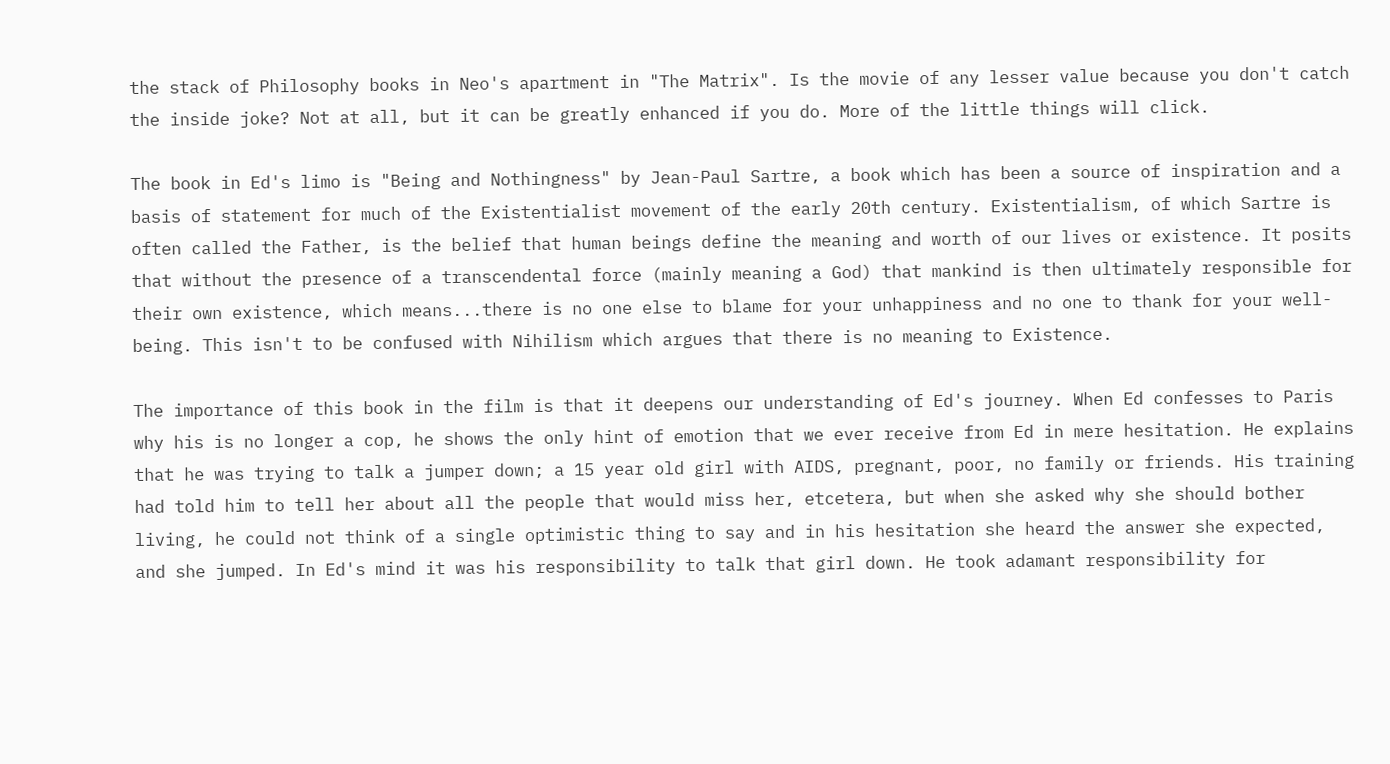the stack of Philosophy books in Neo's apartment in "The Matrix". Is the movie of any lesser value because you don't catch the inside joke? Not at all, but it can be greatly enhanced if you do. More of the little things will click.

The book in Ed's limo is "Being and Nothingness" by Jean-Paul Sartre, a book which has been a source of inspiration and a basis of statement for much of the Existentialist movement of the early 20th century. Existentialism, of which Sartre is often called the Father, is the belief that human beings define the meaning and worth of our lives or existence. It posits that without the presence of a transcendental force (mainly meaning a God) that mankind is then ultimately responsible for their own existence, which means...there is no one else to blame for your unhappiness and no one to thank for your well-being. This isn't to be confused with Nihilism which argues that there is no meaning to Existence.

The importance of this book in the film is that it deepens our understanding of Ed's journey. When Ed confesses to Paris why his is no longer a cop, he shows the only hint of emotion that we ever receive from Ed in mere hesitation. He explains that he was trying to talk a jumper down; a 15 year old girl with AIDS, pregnant, poor, no family or friends. His training had told him to tell her about all the people that would miss her, etcetera, but when she asked why she should bother living, he could not think of a single optimistic thing to say and in his hesitation she heard the answer she expected, and she jumped. In Ed's mind it was his responsibility to talk that girl down. He took adamant responsibility for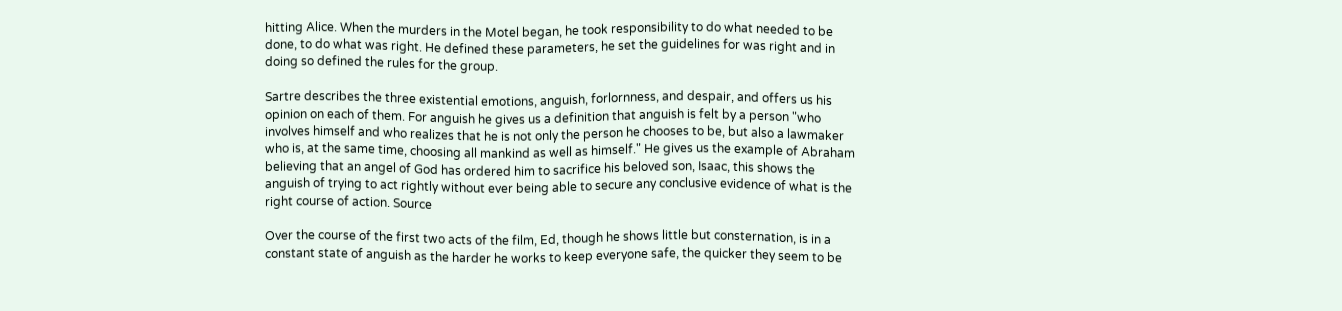hitting Alice. When the murders in the Motel began, he took responsibility to do what needed to be done, to do what was right. He defined these parameters, he set the guidelines for was right and in doing so defined the rules for the group.

Sartre describes the three existential emotions, anguish, forlornness, and despair, and offers us his opinion on each of them. For anguish he gives us a definition that anguish is felt by a person "who involves himself and who realizes that he is not only the person he chooses to be, but also a lawmaker who is, at the same time, choosing all mankind as well as himself." He gives us the example of Abraham believing that an angel of God has ordered him to sacrifice his beloved son, Isaac, this shows the anguish of trying to act rightly without ever being able to secure any conclusive evidence of what is the right course of action. Source

Over the course of the first two acts of the film, Ed, though he shows little but consternation, is in a constant state of anguish as the harder he works to keep everyone safe, the quicker they seem to be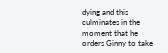dying and this culminates in the moment that he orders Ginny to take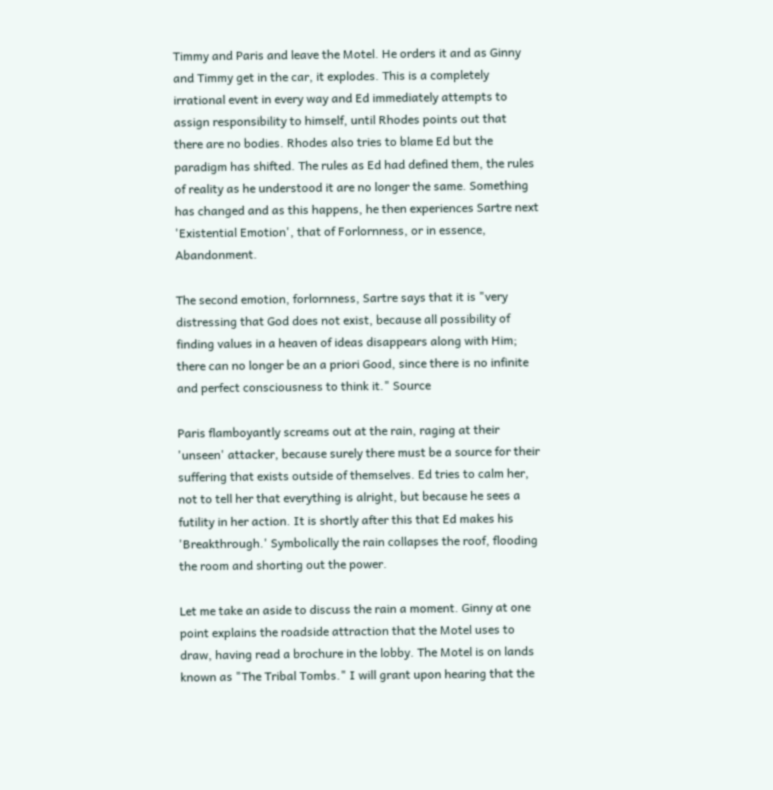Timmy and Paris and leave the Motel. He orders it and as Ginny and Timmy get in the car, it explodes. This is a completely irrational event in every way and Ed immediately attempts to assign responsibility to himself, until Rhodes points out that there are no bodies. Rhodes also tries to blame Ed but the paradigm has shifted. The rules as Ed had defined them, the rules of reality as he understood it are no longer the same. Something has changed and as this happens, he then experiences Sartre next 'Existential Emotion', that of Forlornness, or in essence, Abandonment.

The second emotion, forlornness, Sartre says that it is "very distressing that God does not exist, because all possibility of finding values in a heaven of ideas disappears along with Him; there can no longer be an a priori Good, since there is no infinite and perfect consciousness to think it." Source

Paris flamboyantly screams out at the rain, raging at their 'unseen' attacker, because surely there must be a source for their suffering that exists outside of themselves. Ed tries to calm her, not to tell her that everything is alright, but because he sees a futility in her action. It is shortly after this that Ed makes his 'Breakthrough.' Symbolically the rain collapses the roof, flooding the room and shorting out the power.

Let me take an aside to discuss the rain a moment. Ginny at one point explains the roadside attraction that the Motel uses to draw, having read a brochure in the lobby. The Motel is on lands known as "The Tribal Tombs." I will grant upon hearing that the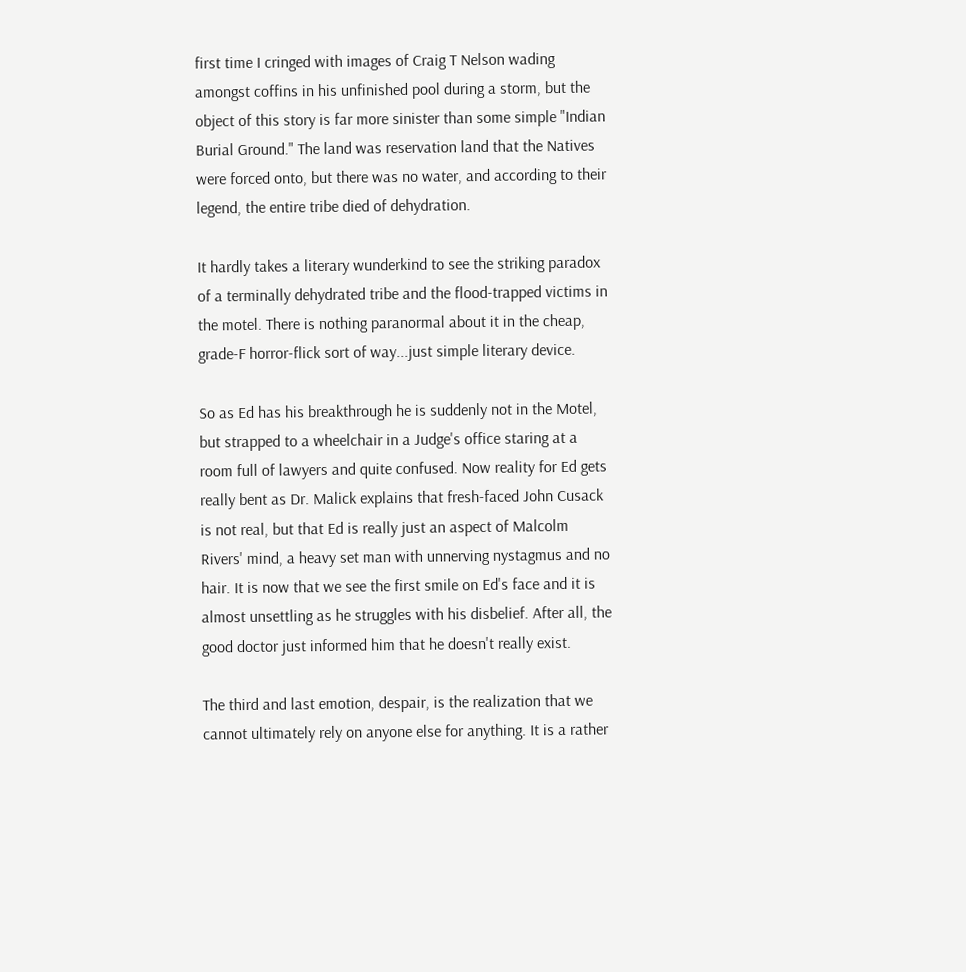first time I cringed with images of Craig T Nelson wading amongst coffins in his unfinished pool during a storm, but the object of this story is far more sinister than some simple "Indian Burial Ground." The land was reservation land that the Natives were forced onto, but there was no water, and according to their legend, the entire tribe died of dehydration.

It hardly takes a literary wunderkind to see the striking paradox of a terminally dehydrated tribe and the flood-trapped victims in the motel. There is nothing paranormal about it in the cheap, grade-F horror-flick sort of way...just simple literary device.

So as Ed has his breakthrough he is suddenly not in the Motel, but strapped to a wheelchair in a Judge's office staring at a room full of lawyers and quite confused. Now reality for Ed gets really bent as Dr. Malick explains that fresh-faced John Cusack is not real, but that Ed is really just an aspect of Malcolm Rivers' mind, a heavy set man with unnerving nystagmus and no hair. It is now that we see the first smile on Ed's face and it is almost unsettling as he struggles with his disbelief. After all, the good doctor just informed him that he doesn't really exist.

The third and last emotion, despair, is the realization that we cannot ultimately rely on anyone else for anything. It is a rather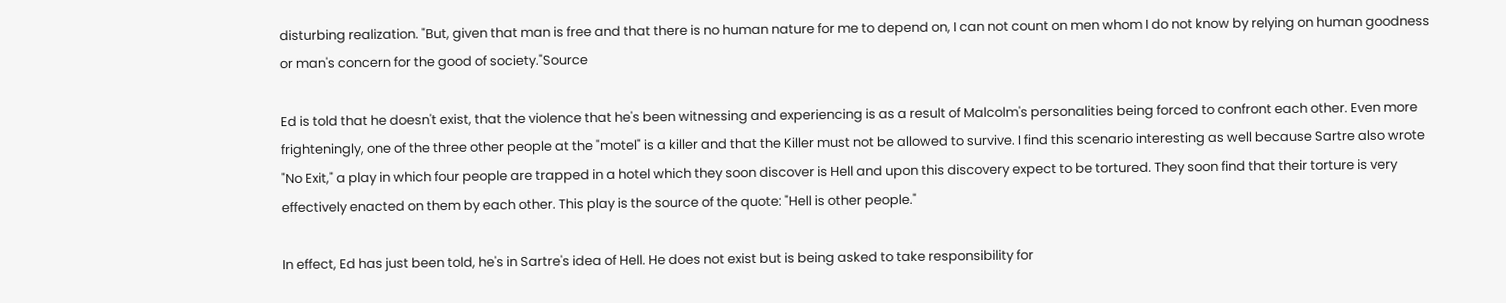disturbing realization. "But, given that man is free and that there is no human nature for me to depend on, I can not count on men whom I do not know by relying on human goodness or man's concern for the good of society."Source

Ed is told that he doesn't exist, that the violence that he's been witnessing and experiencing is as a result of Malcolm's personalities being forced to confront each other. Even more frighteningly, one of the three other people at the "motel" is a killer and that the Killer must not be allowed to survive. I find this scenario interesting as well because Sartre also wrote "No Exit," a play in which four people are trapped in a hotel which they soon discover is Hell and upon this discovery expect to be tortured. They soon find that their torture is very effectively enacted on them by each other. This play is the source of the quote: "Hell is other people."

In effect, Ed has just been told, he's in Sartre's idea of Hell. He does not exist but is being asked to take responsibility for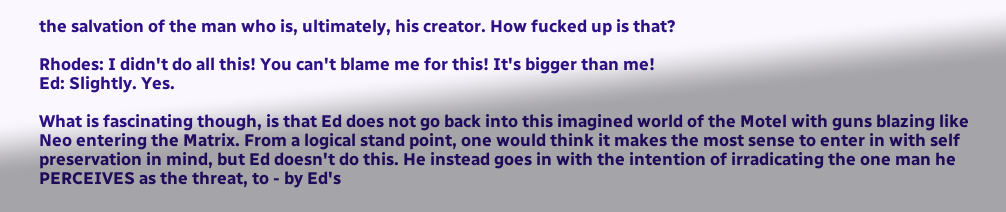the salvation of the man who is, ultimately, his creator. How fucked up is that?

Rhodes: I didn't do all this! You can't blame me for this! It's bigger than me!
Ed: Slightly. Yes.

What is fascinating though, is that Ed does not go back into this imagined world of the Motel with guns blazing like Neo entering the Matrix. From a logical stand point, one would think it makes the most sense to enter in with self preservation in mind, but Ed doesn't do this. He instead goes in with the intention of irradicating the one man he PERCEIVES as the threat, to - by Ed's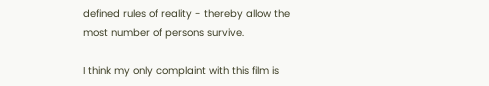defined rules of reality - thereby allow the most number of persons survive.

I think my only complaint with this film is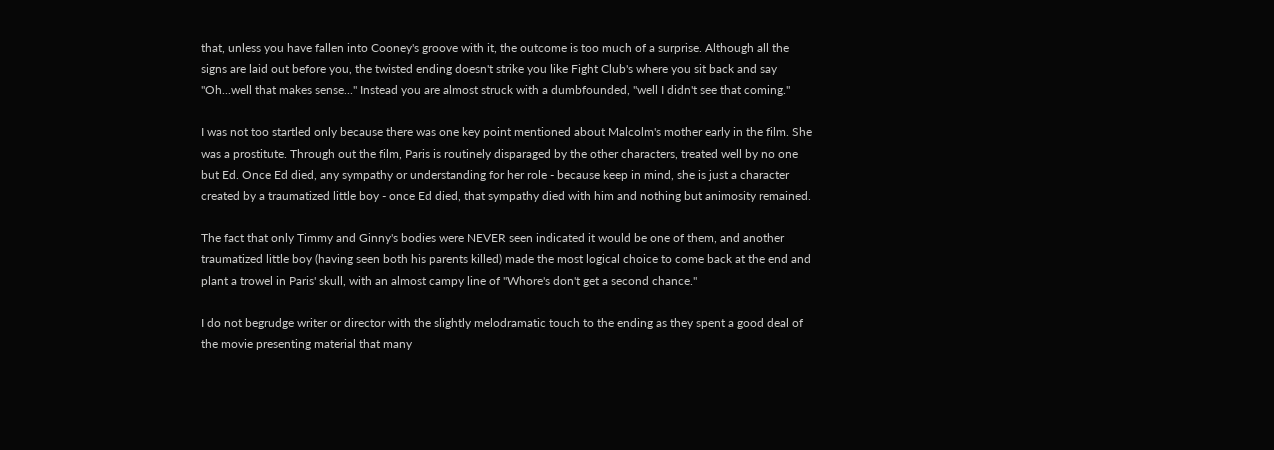that, unless you have fallen into Cooney's groove with it, the outcome is too much of a surprise. Although all the signs are laid out before you, the twisted ending doesn't strike you like Fight Club's where you sit back and say "Oh...well that makes sense..." Instead you are almost struck with a dumbfounded, "well I didn't see that coming."

I was not too startled only because there was one key point mentioned about Malcolm's mother early in the film. She was a prostitute. Through out the film, Paris is routinely disparaged by the other characters, treated well by no one but Ed. Once Ed died, any sympathy or understanding for her role - because keep in mind, she is just a character created by a traumatized little boy - once Ed died, that sympathy died with him and nothing but animosity remained.

The fact that only Timmy and Ginny's bodies were NEVER seen indicated it would be one of them, and another traumatized little boy (having seen both his parents killed) made the most logical choice to come back at the end and plant a trowel in Paris' skull, with an almost campy line of "Whore's don't get a second chance."

I do not begrudge writer or director with the slightly melodramatic touch to the ending as they spent a good deal of the movie presenting material that many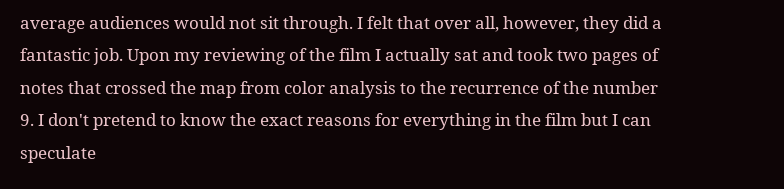average audiences would not sit through. I felt that over all, however, they did a fantastic job. Upon my reviewing of the film I actually sat and took two pages of notes that crossed the map from color analysis to the recurrence of the number 9. I don't pretend to know the exact reasons for everything in the film but I can speculate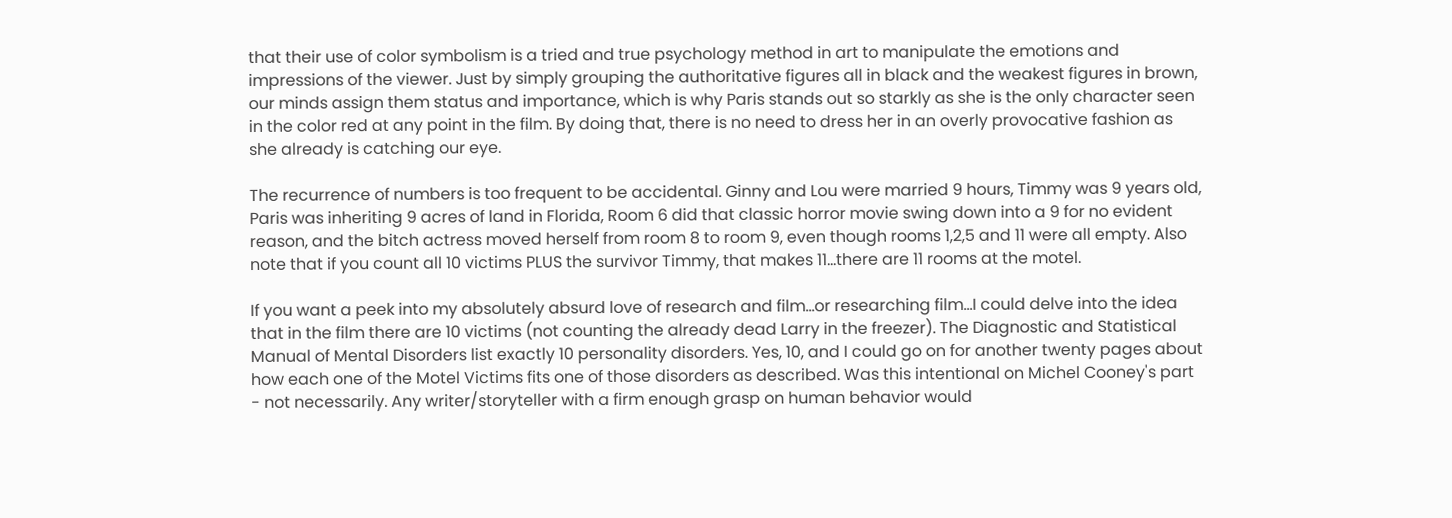that their use of color symbolism is a tried and true psychology method in art to manipulate the emotions and impressions of the viewer. Just by simply grouping the authoritative figures all in black and the weakest figures in brown, our minds assign them status and importance, which is why Paris stands out so starkly as she is the only character seen in the color red at any point in the film. By doing that, there is no need to dress her in an overly provocative fashion as she already is catching our eye.

The recurrence of numbers is too frequent to be accidental. Ginny and Lou were married 9 hours, Timmy was 9 years old, Paris was inheriting 9 acres of land in Florida, Room 6 did that classic horror movie swing down into a 9 for no evident reason, and the bitch actress moved herself from room 8 to room 9, even though rooms 1,2,5 and 11 were all empty. Also note that if you count all 10 victims PLUS the survivor Timmy, that makes 11...there are 11 rooms at the motel.

If you want a peek into my absolutely absurd love of research and film...or researching film...I could delve into the idea that in the film there are 10 victims (not counting the already dead Larry in the freezer). The Diagnostic and Statistical Manual of Mental Disorders list exactly 10 personality disorders. Yes, 10, and I could go on for another twenty pages about how each one of the Motel Victims fits one of those disorders as described. Was this intentional on Michel Cooney's part - not necessarily. Any writer/storyteller with a firm enough grasp on human behavior would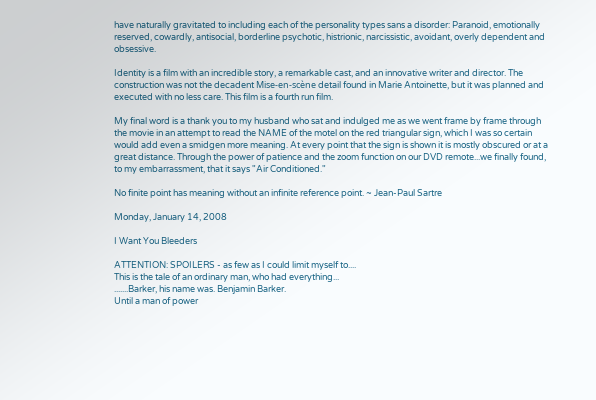have naturally gravitated to including each of the personality types sans a disorder: Paranoid, emotionally reserved, cowardly, antisocial, borderline psychotic, histrionic, narcissistic, avoidant, overly dependent and obsessive.

Identity is a film with an incredible story, a remarkable cast, and an innovative writer and director. The construction was not the decadent Mise-en-scène detail found in Marie Antoinette, but it was planned and executed with no less care. This film is a fourth run film.

My final word is a thank you to my husband who sat and indulged me as we went frame by frame through the movie in an attempt to read the NAME of the motel on the red triangular sign, which I was so certain would add even a smidgen more meaning. At every point that the sign is shown it is mostly obscured or at a great distance. Through the power of patience and the zoom function on our DVD remote...we finally found, to my embarrassment, that it says "Air Conditioned."

No finite point has meaning without an infinite reference point. ~ Jean-Paul Sartre

Monday, January 14, 2008

I Want You Bleeders

ATTENTION: SPOILERS - as few as I could limit myself to....
This is the tale of an ordinary man, who had everything...
.......Barker, his name was. Benjamin Barker.
Until a man of power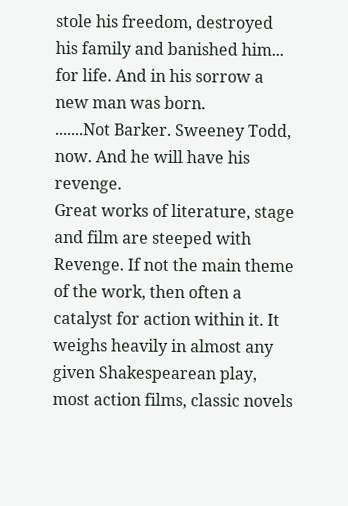stole his freedom, destroyed his family and banished him... for life. And in his sorrow a new man was born.
.......Not Barker. Sweeney Todd, now. And he will have his revenge.
Great works of literature, stage and film are steeped with Revenge. If not the main theme of the work, then often a catalyst for action within it. It weighs heavily in almost any given Shakespearean play, most action films, classic novels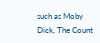such as Moby Dick, The Count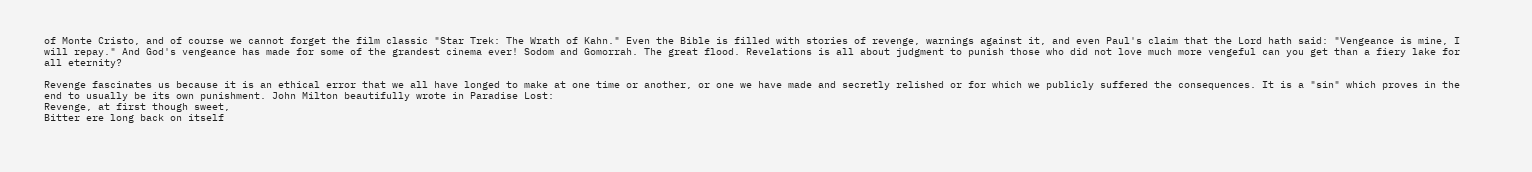of Monte Cristo, and of course we cannot forget the film classic "Star Trek: The Wrath of Kahn." Even the Bible is filled with stories of revenge, warnings against it, and even Paul's claim that the Lord hath said: "Vengeance is mine, I will repay." And God's vengeance has made for some of the grandest cinema ever! Sodom and Gomorrah. The great flood. Revelations is all about judgment to punish those who did not love much more vengeful can you get than a fiery lake for all eternity?

Revenge fascinates us because it is an ethical error that we all have longed to make at one time or another, or one we have made and secretly relished or for which we publicly suffered the consequences. It is a "sin" which proves in the end to usually be its own punishment. John Milton beautifully wrote in Paradise Lost:
Revenge, at first though sweet,
Bitter ere long back on itself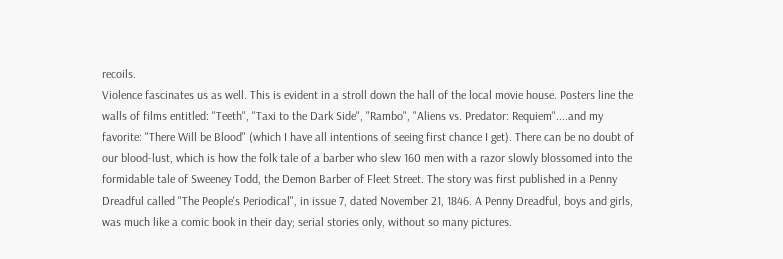recoils.
Violence fascinates us as well. This is evident in a stroll down the hall of the local movie house. Posters line the walls of films entitled: "Teeth", "Taxi to the Dark Side", "Rambo", "Aliens vs. Predator: Requiem"....and my favorite: "There Will be Blood" (which I have all intentions of seeing first chance I get). There can be no doubt of our blood-lust, which is how the folk tale of a barber who slew 160 men with a razor slowly blossomed into the formidable tale of Sweeney Todd, the Demon Barber of Fleet Street. The story was first published in a Penny Dreadful called "The People's Periodical", in issue 7, dated November 21, 1846. A Penny Dreadful, boys and girls, was much like a comic book in their day; serial stories only, without so many pictures.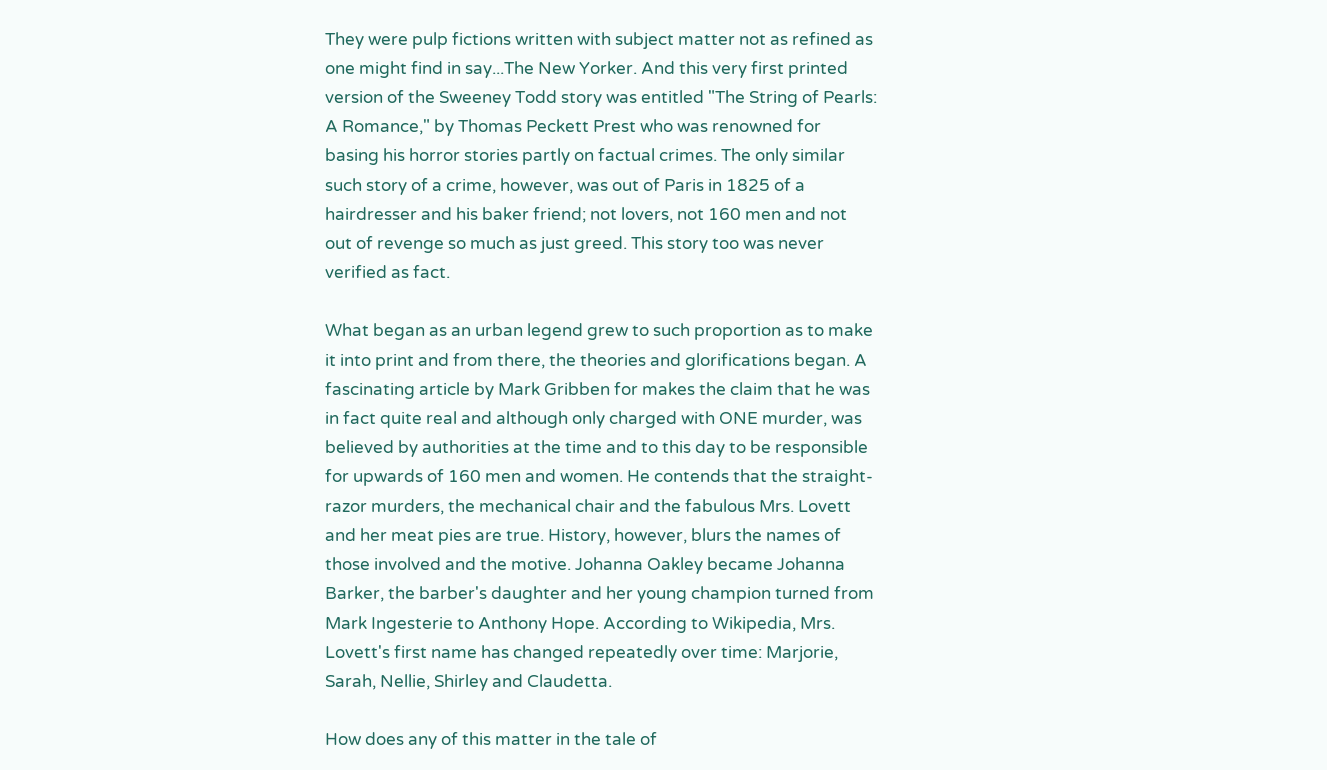They were pulp fictions written with subject matter not as refined as one might find in say...The New Yorker. And this very first printed version of the Sweeney Todd story was entitled "The String of Pearls: A Romance," by Thomas Peckett Prest who was renowned for basing his horror stories partly on factual crimes. The only similar such story of a crime, however, was out of Paris in 1825 of a hairdresser and his baker friend; not lovers, not 160 men and not out of revenge so much as just greed. This story too was never verified as fact.

What began as an urban legend grew to such proportion as to make it into print and from there, the theories and glorifications began. A fascinating article by Mark Gribben for makes the claim that he was in fact quite real and although only charged with ONE murder, was believed by authorities at the time and to this day to be responsible for upwards of 160 men and women. He contends that the straight-razor murders, the mechanical chair and the fabulous Mrs. Lovett and her meat pies are true. History, however, blurs the names of those involved and the motive. Johanna Oakley became Johanna Barker, the barber's daughter and her young champion turned from Mark Ingesterie to Anthony Hope. According to Wikipedia, Mrs. Lovett's first name has changed repeatedly over time: Marjorie, Sarah, Nellie, Shirley and Claudetta.

How does any of this matter in the tale of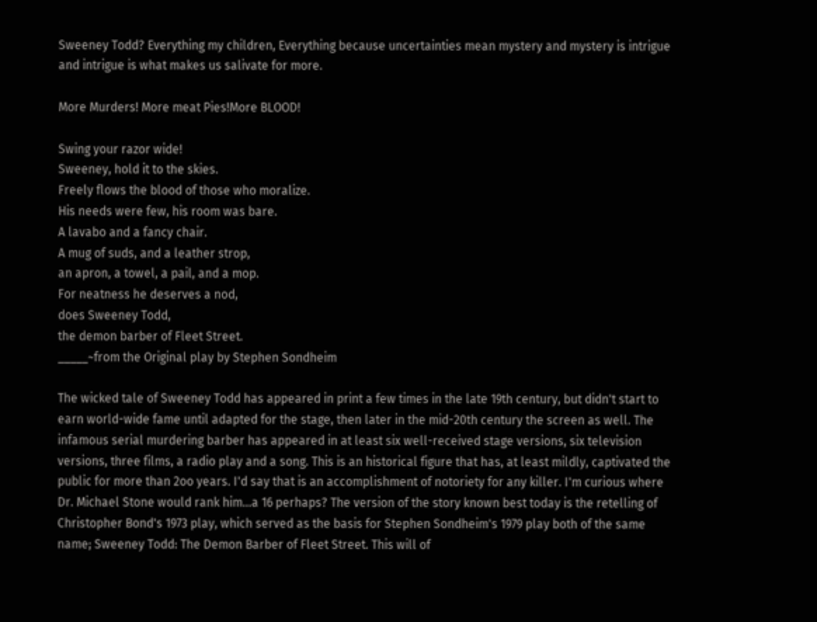Sweeney Todd? Everything my children, Everything because uncertainties mean mystery and mystery is intrigue and intrigue is what makes us salivate for more.

More Murders! More meat Pies!More BLOOD!

Swing your razor wide!
Sweeney, hold it to the skies.
Freely flows the blood of those who moralize.
His needs were few, his room was bare.
A lavabo and a fancy chair.
A mug of suds, and a leather strop,
an apron, a towel, a pail, and a mop.
For neatness he deserves a nod,
does Sweeney Todd,
the demon barber of Fleet Street.
_____~from the Original play by Stephen Sondheim

The wicked tale of Sweeney Todd has appeared in print a few times in the late 19th century, but didn't start to earn world-wide fame until adapted for the stage, then later in the mid-20th century the screen as well. The infamous serial murdering barber has appeared in at least six well-received stage versions, six television versions, three films, a radio play and a song. This is an historical figure that has, at least mildly, captivated the public for more than 2oo years. I'd say that is an accomplishment of notoriety for any killer. I'm curious where Dr. Michael Stone would rank him...a 16 perhaps? The version of the story known best today is the retelling of Christopher Bond's 1973 play, which served as the basis for Stephen Sondheim's 1979 play both of the same name; Sweeney Todd: The Demon Barber of Fleet Street. This will of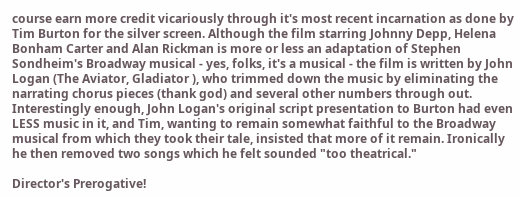course earn more credit vicariously through it's most recent incarnation as done by Tim Burton for the silver screen. Although the film starring Johnny Depp, Helena Bonham Carter and Alan Rickman is more or less an adaptation of Stephen Sondheim's Broadway musical - yes, folks, it's a musical - the film is written by John Logan (The Aviator, Gladiator ), who trimmed down the music by eliminating the narrating chorus pieces (thank god) and several other numbers through out. Interestingly enough, John Logan's original script presentation to Burton had even LESS music in it, and Tim, wanting to remain somewhat faithful to the Broadway musical from which they took their tale, insisted that more of it remain. Ironically he then removed two songs which he felt sounded "too theatrical."

Director's Prerogative!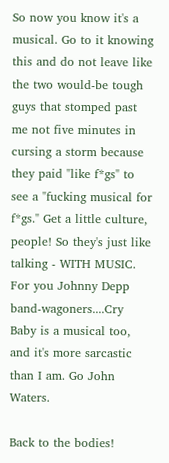So now you know it's a musical. Go to it knowing this and do not leave like the two would-be tough guys that stomped past me not five minutes in cursing a storm because they paid "like f*gs" to see a "fucking musical for f*gs." Get a little culture, people! So they's just like talking - WITH MUSIC. For you Johnny Depp band-wagoners....Cry Baby is a musical too, and it's more sarcastic than I am. Go John Waters.

Back to the bodies!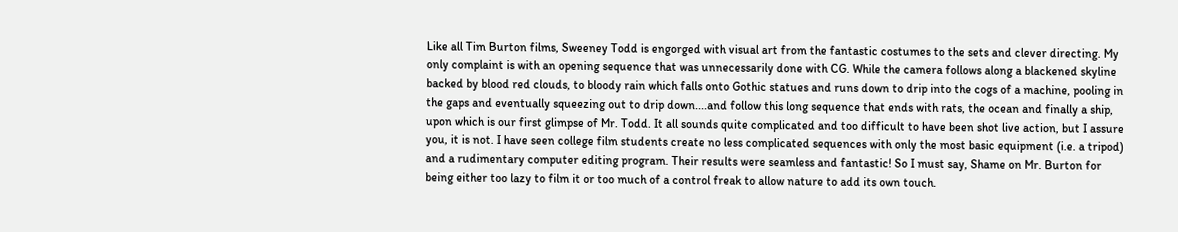Like all Tim Burton films, Sweeney Todd is engorged with visual art from the fantastic costumes to the sets and clever directing. My only complaint is with an opening sequence that was unnecessarily done with CG. While the camera follows along a blackened skyline backed by blood red clouds, to bloody rain which falls onto Gothic statues and runs down to drip into the cogs of a machine, pooling in the gaps and eventually squeezing out to drip down....and follow this long sequence that ends with rats, the ocean and finally a ship, upon which is our first glimpse of Mr. Todd. It all sounds quite complicated and too difficult to have been shot live action, but I assure you, it is not. I have seen college film students create no less complicated sequences with only the most basic equipment (i.e. a tripod) and a rudimentary computer editing program. Their results were seamless and fantastic! So I must say, Shame on Mr. Burton for being either too lazy to film it or too much of a control freak to allow nature to add its own touch.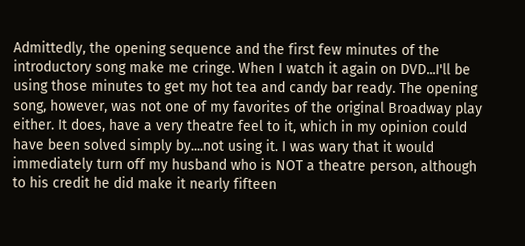Admittedly, the opening sequence and the first few minutes of the introductory song make me cringe. When I watch it again on DVD...I'll be using those minutes to get my hot tea and candy bar ready. The opening song, however, was not one of my favorites of the original Broadway play either. It does, have a very theatre feel to it, which in my opinion could have been solved simply by....not using it. I was wary that it would immediately turn off my husband who is NOT a theatre person, although to his credit he did make it nearly fifteen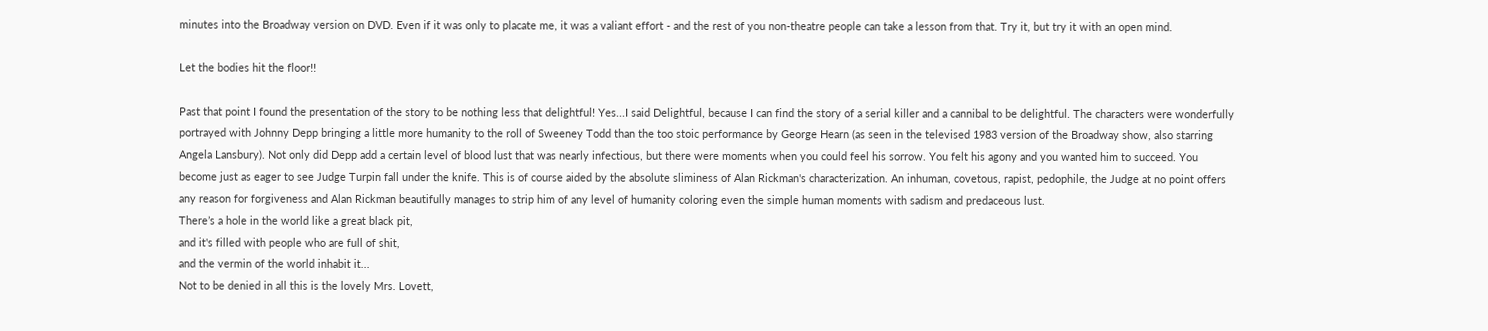minutes into the Broadway version on DVD. Even if it was only to placate me, it was a valiant effort - and the rest of you non-theatre people can take a lesson from that. Try it, but try it with an open mind.

Let the bodies hit the floor!!

Past that point I found the presentation of the story to be nothing less that delightful! Yes...I said Delightful, because I can find the story of a serial killer and a cannibal to be delightful. The characters were wonderfully portrayed with Johnny Depp bringing a little more humanity to the roll of Sweeney Todd than the too stoic performance by George Hearn (as seen in the televised 1983 version of the Broadway show, also starring Angela Lansbury). Not only did Depp add a certain level of blood lust that was nearly infectious, but there were moments when you could feel his sorrow. You felt his agony and you wanted him to succeed. You become just as eager to see Judge Turpin fall under the knife. This is of course aided by the absolute sliminess of Alan Rickman's characterization. An inhuman, covetous, rapist, pedophile, the Judge at no point offers any reason for forgiveness and Alan Rickman beautifully manages to strip him of any level of humanity coloring even the simple human moments with sadism and predaceous lust.
There’s a hole in the world like a great black pit,
and it's filled with people who are full of shit,
and the vermin of the world inhabit it...
Not to be denied in all this is the lovely Mrs. Lovett,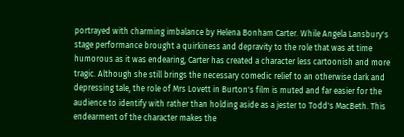portrayed with charming imbalance by Helena Bonham Carter. While Angela Lansbury's stage performance brought a quirkiness and depravity to the role that was at time humorous as it was endearing, Carter has created a character less cartoonish and more tragic. Although she still brings the necessary comedic relief to an otherwise dark and depressing tale, the role of Mrs Lovett in Burton's film is muted and far easier for the audience to identify with rather than holding aside as a jester to Todd's MacBeth. This endearment of the character makes the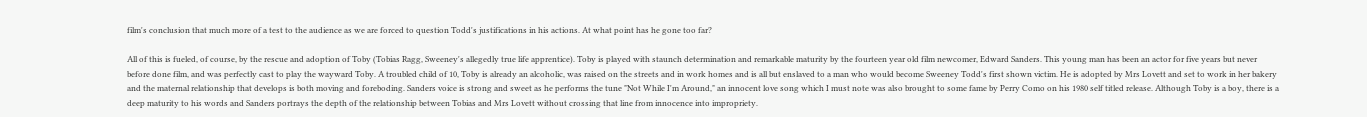film's conclusion that much more of a test to the audience as we are forced to question Todd's justifications in his actions. At what point has he gone too far?

All of this is fueled, of course, by the rescue and adoption of Toby (Tobias Ragg, Sweeney's allegedly true life apprentice). Toby is played with staunch determination and remarkable maturity by the fourteen year old film newcomer, Edward Sanders. This young man has been an actor for five years but never before done film, and was perfectly cast to play the wayward Toby. A troubled child of 10, Toby is already an alcoholic, was raised on the streets and in work homes and is all but enslaved to a man who would become Sweeney Todd's first shown victim. He is adopted by Mrs Lovett and set to work in her bakery and the maternal relationship that develops is both moving and foreboding. Sanders voice is strong and sweet as he performs the tune "Not While I'm Around," an innocent love song which I must note was also brought to some fame by Perry Como on his 1980 self titled release. Although Toby is a boy, there is a deep maturity to his words and Sanders portrays the depth of the relationship between Tobias and Mrs Lovett without crossing that line from innocence into impropriety.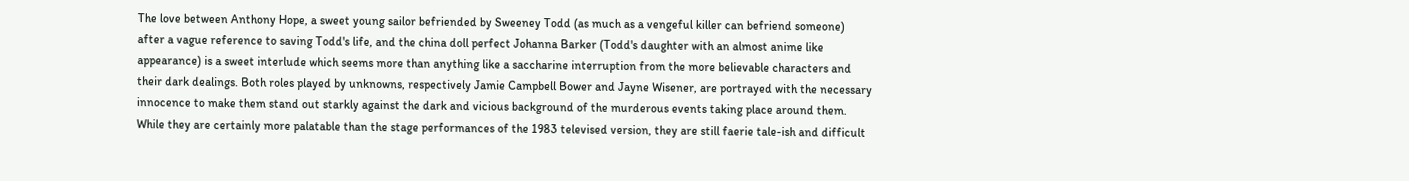The love between Anthony Hope, a sweet young sailor befriended by Sweeney Todd (as much as a vengeful killer can befriend someone) after a vague reference to saving Todd's life, and the china doll perfect Johanna Barker (Todd's daughter with an almost anime like appearance) is a sweet interlude which seems more than anything like a saccharine interruption from the more believable characters and their dark dealings. Both roles played by unknowns, respectively Jamie Campbell Bower and Jayne Wisener, are portrayed with the necessary innocence to make them stand out starkly against the dark and vicious background of the murderous events taking place around them. While they are certainly more palatable than the stage performances of the 1983 televised version, they are still faerie tale-ish and difficult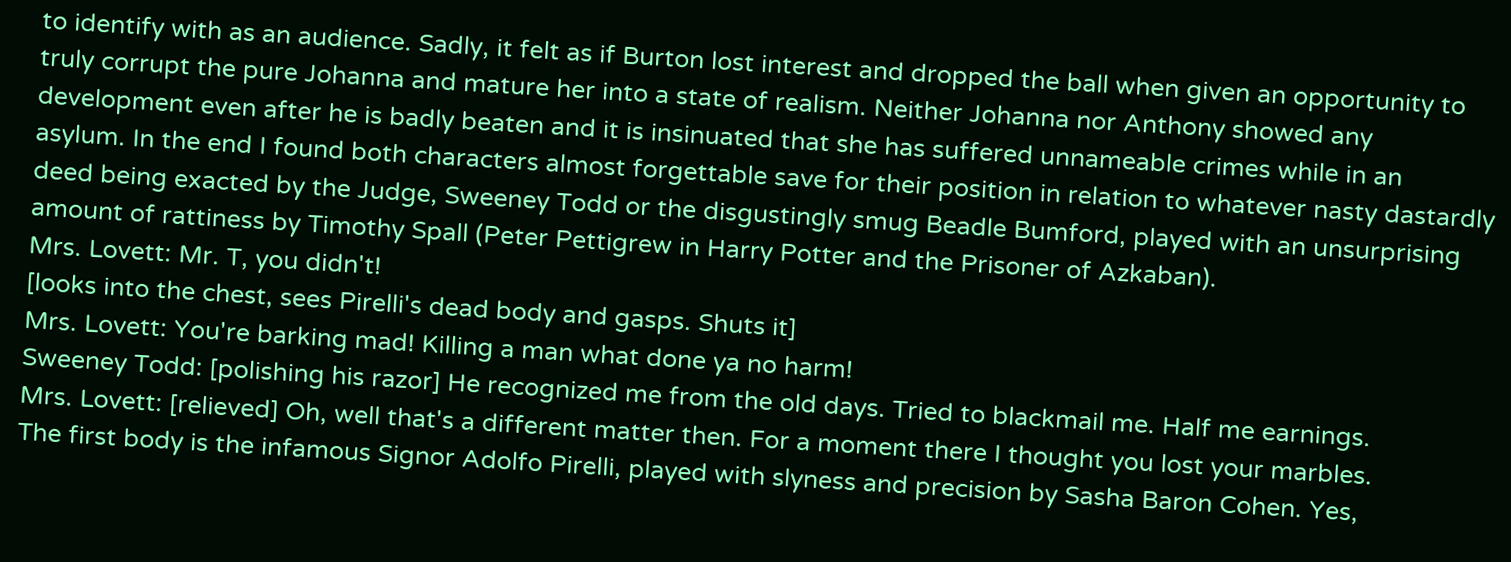to identify with as an audience. Sadly, it felt as if Burton lost interest and dropped the ball when given an opportunity to truly corrupt the pure Johanna and mature her into a state of realism. Neither Johanna nor Anthony showed any development even after he is badly beaten and it is insinuated that she has suffered unnameable crimes while in an asylum. In the end I found both characters almost forgettable save for their position in relation to whatever nasty dastardly deed being exacted by the Judge, Sweeney Todd or the disgustingly smug Beadle Bumford, played with an unsurprising amount of rattiness by Timothy Spall (Peter Pettigrew in Harry Potter and the Prisoner of Azkaban).
Mrs. Lovett: Mr. T, you didn't!
[looks into the chest, sees Pirelli's dead body and gasps. Shuts it]
Mrs. Lovett: You're barking mad! Killing a man what done ya no harm!
Sweeney Todd: [polishing his razor] He recognized me from the old days. Tried to blackmail me. Half me earnings.
Mrs. Lovett: [relieved] Oh, well that's a different matter then. For a moment there I thought you lost your marbles.
The first body is the infamous Signor Adolfo Pirelli, played with slyness and precision by Sasha Baron Cohen. Yes,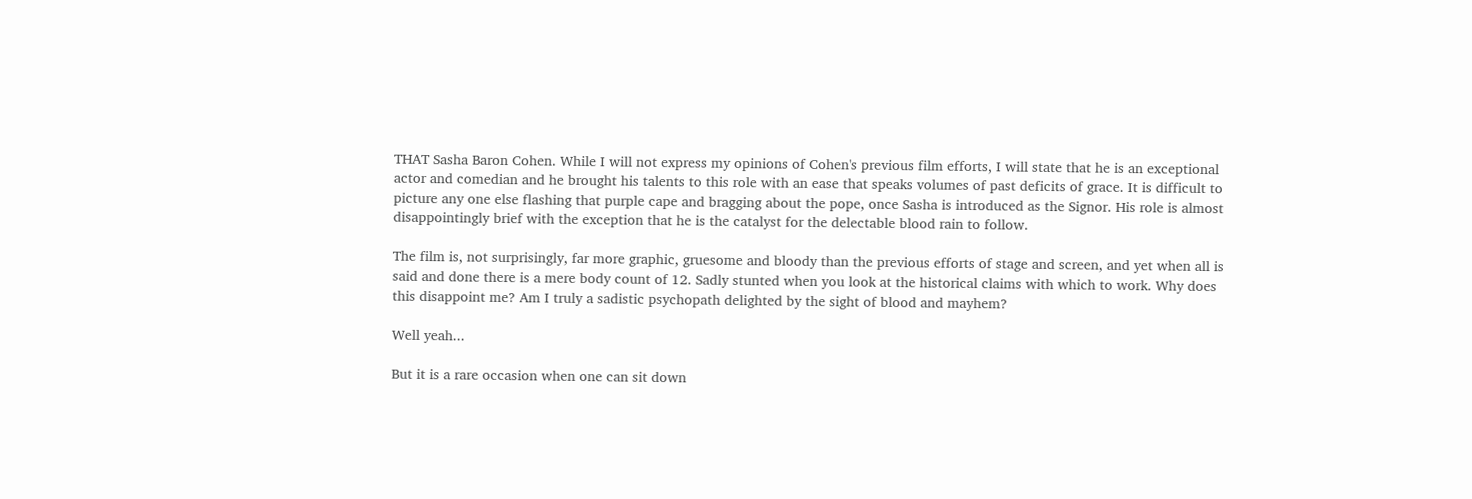THAT Sasha Baron Cohen. While I will not express my opinions of Cohen's previous film efforts, I will state that he is an exceptional actor and comedian and he brought his talents to this role with an ease that speaks volumes of past deficits of grace. It is difficult to picture any one else flashing that purple cape and bragging about the pope, once Sasha is introduced as the Signor. His role is almost disappointingly brief with the exception that he is the catalyst for the delectable blood rain to follow.

The film is, not surprisingly, far more graphic, gruesome and bloody than the previous efforts of stage and screen, and yet when all is said and done there is a mere body count of 12. Sadly stunted when you look at the historical claims with which to work. Why does this disappoint me? Am I truly a sadistic psychopath delighted by the sight of blood and mayhem?

Well yeah...

But it is a rare occasion when one can sit down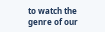to watch the genre of our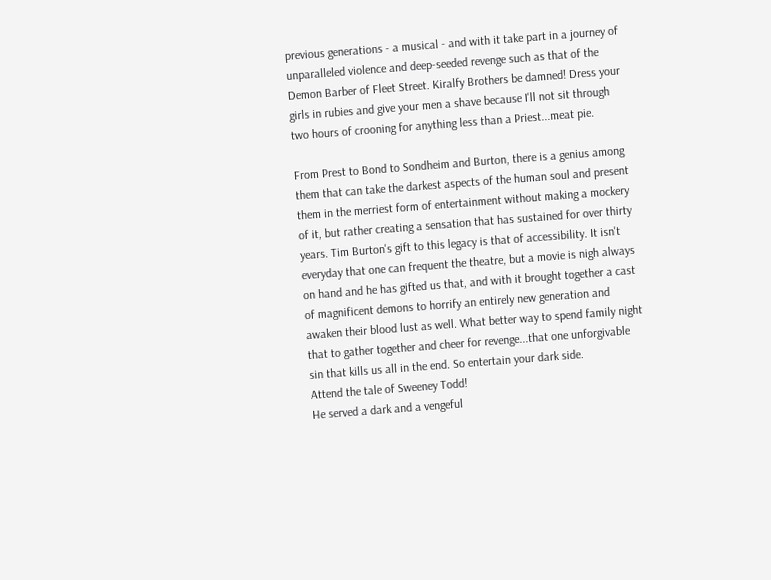previous generations - a musical - and with it take part in a journey of unparalleled violence and deep-seeded revenge such as that of the Demon Barber of Fleet Street. Kiralfy Brothers be damned! Dress your girls in rubies and give your men a shave because I'll not sit through two hours of crooning for anything less than a Priest...meat pie.

From Prest to Bond to Sondheim and Burton, there is a genius among them that can take the darkest aspects of the human soul and present them in the merriest form of entertainment without making a mockery of it, but rather creating a sensation that has sustained for over thirty years. Tim Burton's gift to this legacy is that of accessibility. It isn't everyday that one can frequent the theatre, but a movie is nigh always on hand and he has gifted us that, and with it brought together a cast of magnificent demons to horrify an entirely new generation and awaken their blood lust as well. What better way to spend family night that to gather together and cheer for revenge...that one unforgivable sin that kills us all in the end. So entertain your dark side.
Attend the tale of Sweeney Todd!
He served a dark and a vengeful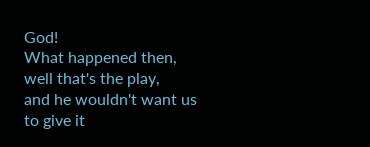God!
What happened then, well that's the play,
and he wouldn't want us to give it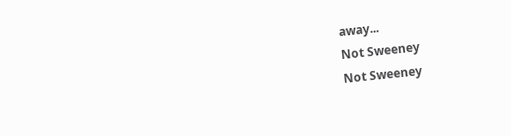away...
Not Sweeney
Not Sweeney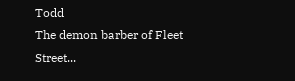Todd
The demon barber of Fleet Street...